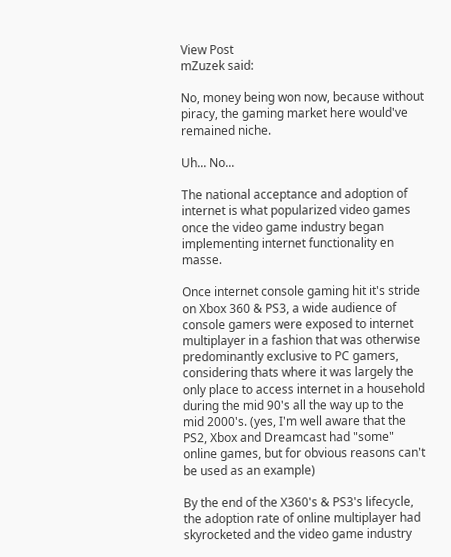View Post
mZuzek said:

No, money being won now, because without piracy, the gaming market here would've remained niche.

Uh... No...

The national acceptance and adoption of internet is what popularized video games once the video game industry began implementing internet functionality en masse.

Once internet console gaming hit it's stride on Xbox 360 & PS3, a wide audience of console gamers were exposed to internet multiplayer in a fashion that was otherwise predominantly exclusive to PC gamers, considering thats where it was largely the only place to access internet in a household during the mid 90's all the way up to the mid 2000's. (yes, I'm well aware that the PS2, Xbox and Dreamcast had "some" online games, but for obvious reasons can't be used as an example)

By the end of the X360's & PS3's lifecycle, the adoption rate of online multiplayer had skyrocketed and the video game industry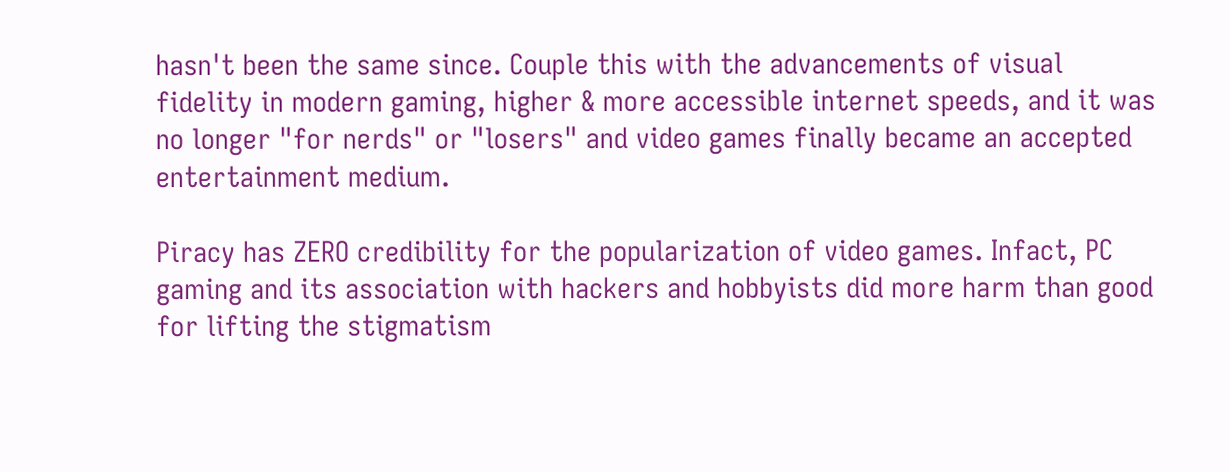hasn't been the same since. Couple this with the advancements of visual fidelity in modern gaming, higher & more accessible internet speeds, and it was no longer "for nerds" or "losers" and video games finally became an accepted entertainment medium.

Piracy has ZERO credibility for the popularization of video games. Infact, PC gaming and its association with hackers and hobbyists did more harm than good for lifting the stigmatism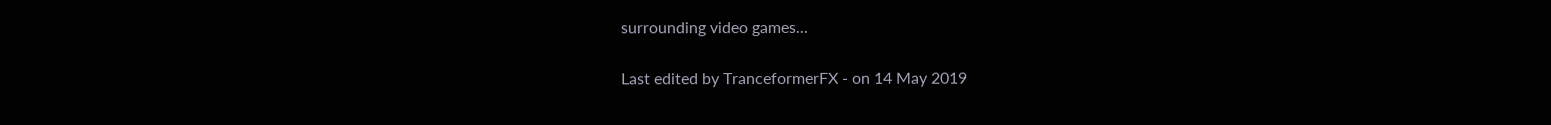surrounding video games...

Last edited by TranceformerFX - on 14 May 2019